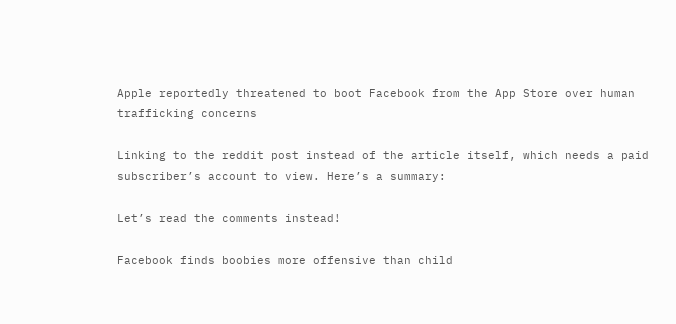Apple reportedly threatened to boot Facebook from the App Store over human trafficking concerns

Linking to the reddit post instead of the article itself, which needs a paid subscriber’s account to view. Here’s a summary:

Let’s read the comments instead!

Facebook finds boobies more offensive than child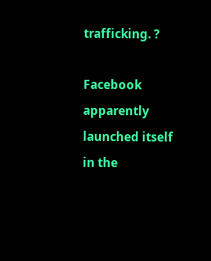trafficking. ?

Facebook apparently launched itself in the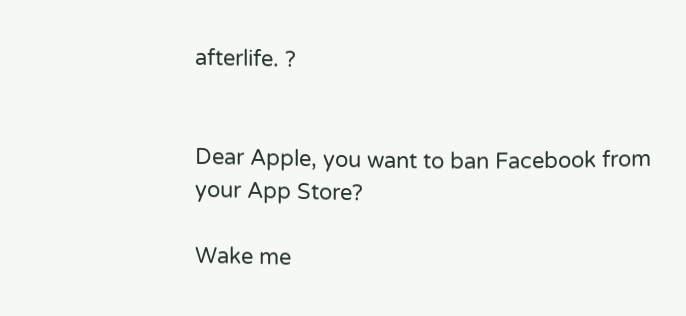afterlife. ?


Dear Apple, you want to ban Facebook from your App Store?

Wake me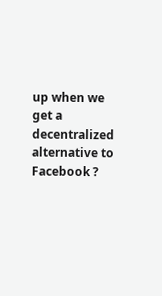up when we get a decentralized alternative to Facebook ?